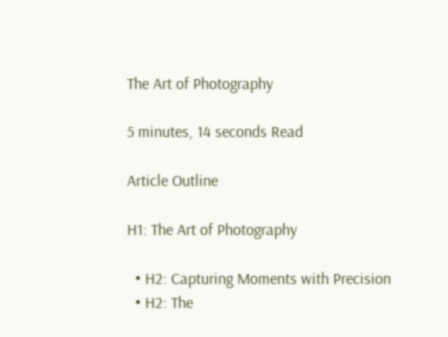The Art of Photography

5 minutes, 14 seconds Read

Article Outline

H1: The Art of Photography

  • H2: Capturing Moments with Precision
  • H2: The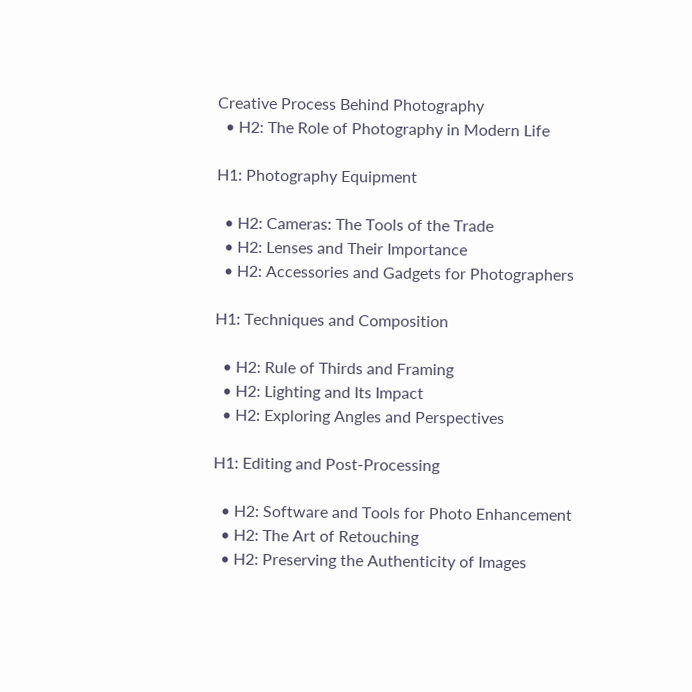Creative Process Behind Photography
  • H2: The Role of Photography in Modern Life

H1: Photography Equipment

  • H2: Cameras: The Tools of the Trade
  • H2: Lenses and Their Importance
  • H2: Accessories and Gadgets for Photographers

H1: Techniques and Composition

  • H2: Rule of Thirds and Framing
  • H2: Lighting and Its Impact
  • H2: Exploring Angles and Perspectives

H1: Editing and Post-Processing

  • H2: Software and Tools for Photo Enhancement
  • H2: The Art of Retouching
  • H2: Preserving the Authenticity of Images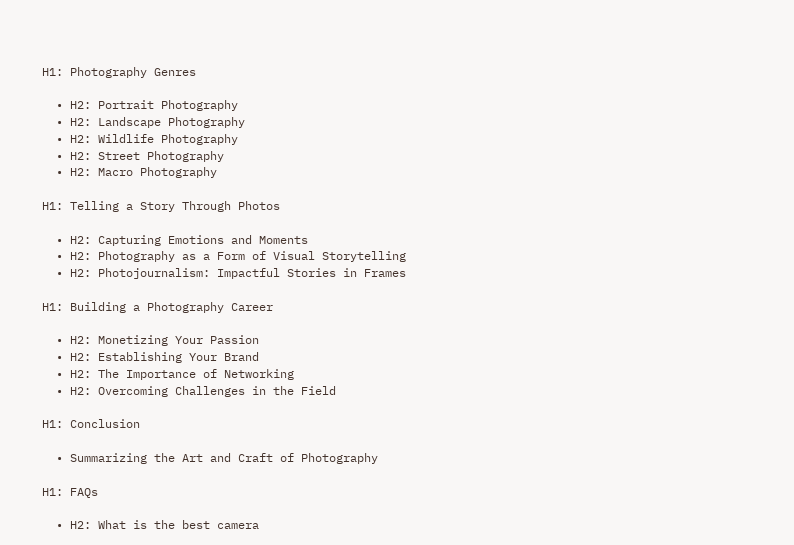H1: Photography Genres

  • H2: Portrait Photography
  • H2: Landscape Photography
  • H2: Wildlife Photography
  • H2: Street Photography
  • H2: Macro Photography

H1: Telling a Story Through Photos

  • H2: Capturing Emotions and Moments
  • H2: Photography as a Form of Visual Storytelling
  • H2: Photojournalism: Impactful Stories in Frames

H1: Building a Photography Career

  • H2: Monetizing Your Passion
  • H2: Establishing Your Brand
  • H2: The Importance of Networking
  • H2: Overcoming Challenges in the Field

H1: Conclusion

  • Summarizing the Art and Craft of Photography

H1: FAQs

  • H2: What is the best camera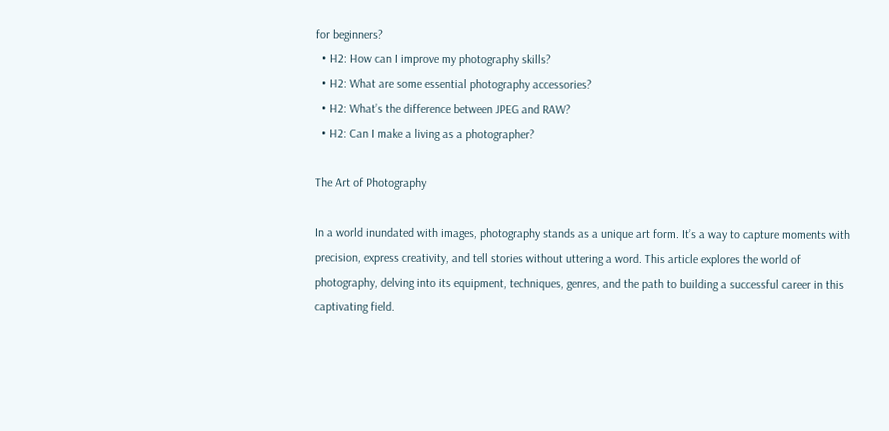for beginners?
  • H2: How can I improve my photography skills?
  • H2: What are some essential photography accessories?
  • H2: What’s the difference between JPEG and RAW?
  • H2: Can I make a living as a photographer?

The Art of Photography

In a world inundated with images, photography stands as a unique art form. It’s a way to capture moments with precision, express creativity, and tell stories without uttering a word. This article explores the world of photography, delving into its equipment, techniques, genres, and the path to building a successful career in this captivating field.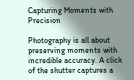Capturing Moments with Precision

Photography is all about preserving moments with incredible accuracy. A click of the shutter captures a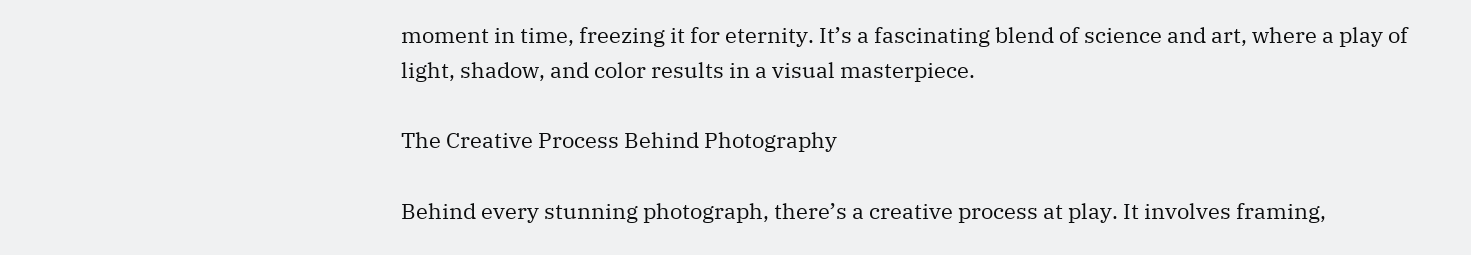moment in time, freezing it for eternity. It’s a fascinating blend of science and art, where a play of light, shadow, and color results in a visual masterpiece.

The Creative Process Behind Photography

Behind every stunning photograph, there’s a creative process at play. It involves framing,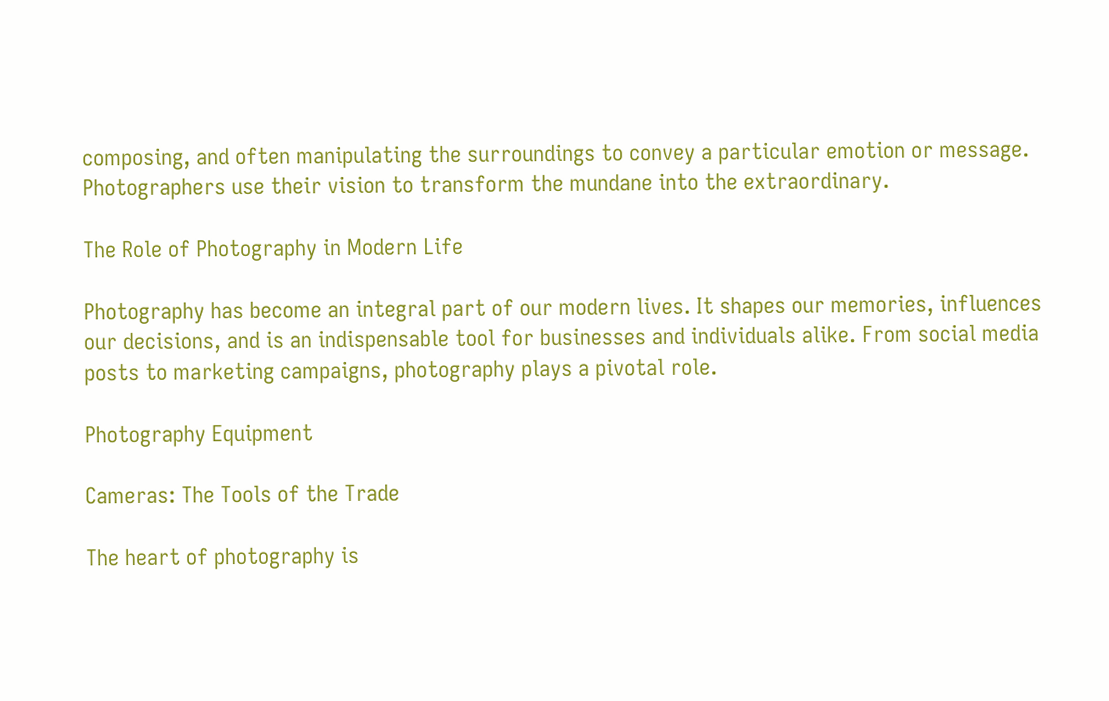composing, and often manipulating the surroundings to convey a particular emotion or message. Photographers use their vision to transform the mundane into the extraordinary.

The Role of Photography in Modern Life

Photography has become an integral part of our modern lives. It shapes our memories, influences our decisions, and is an indispensable tool for businesses and individuals alike. From social media posts to marketing campaigns, photography plays a pivotal role.

Photography Equipment

Cameras: The Tools of the Trade

The heart of photography is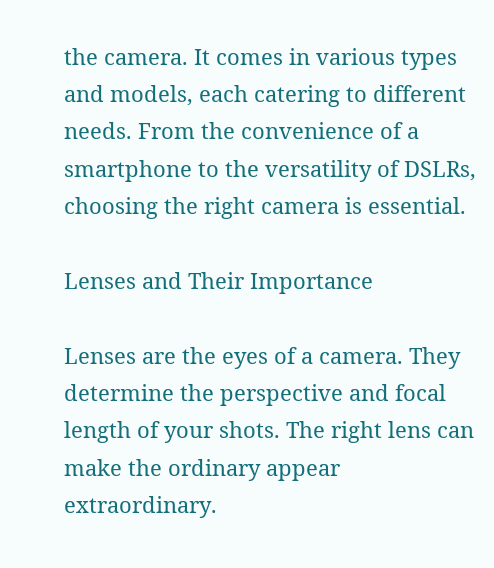the camera. It comes in various types and models, each catering to different needs. From the convenience of a smartphone to the versatility of DSLRs, choosing the right camera is essential.

Lenses and Their Importance

Lenses are the eyes of a camera. They determine the perspective and focal length of your shots. The right lens can make the ordinary appear extraordinary.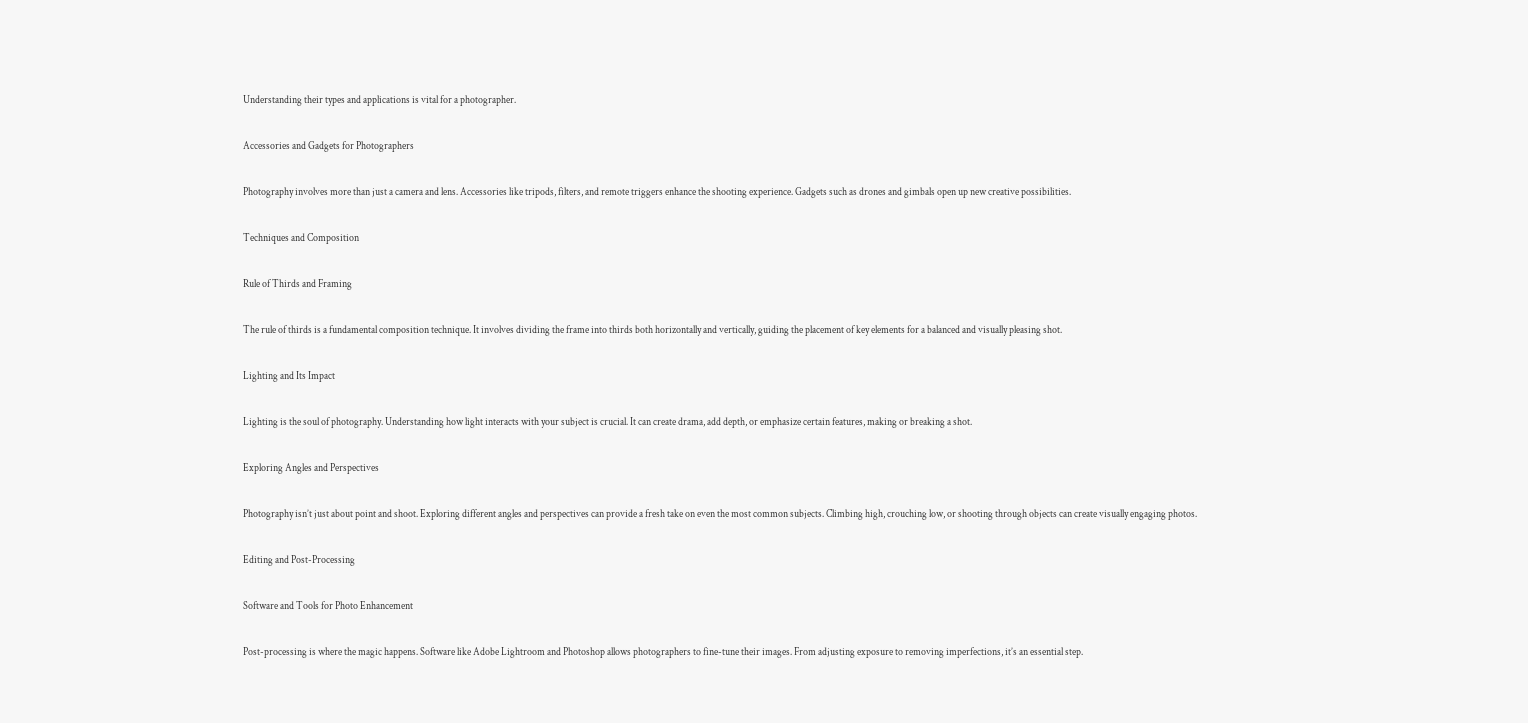Understanding their types and applications is vital for a photographer.

Accessories and Gadgets for Photographers

Photography involves more than just a camera and lens. Accessories like tripods, filters, and remote triggers enhance the shooting experience. Gadgets such as drones and gimbals open up new creative possibilities.

Techniques and Composition

Rule of Thirds and Framing

The rule of thirds is a fundamental composition technique. It involves dividing the frame into thirds both horizontally and vertically, guiding the placement of key elements for a balanced and visually pleasing shot.

Lighting and Its Impact

Lighting is the soul of photography. Understanding how light interacts with your subject is crucial. It can create drama, add depth, or emphasize certain features, making or breaking a shot.

Exploring Angles and Perspectives

Photography isn’t just about point and shoot. Exploring different angles and perspectives can provide a fresh take on even the most common subjects. Climbing high, crouching low, or shooting through objects can create visually engaging photos.

Editing and Post-Processing

Software and Tools for Photo Enhancement

Post-processing is where the magic happens. Software like Adobe Lightroom and Photoshop allows photographers to fine-tune their images. From adjusting exposure to removing imperfections, it’s an essential step.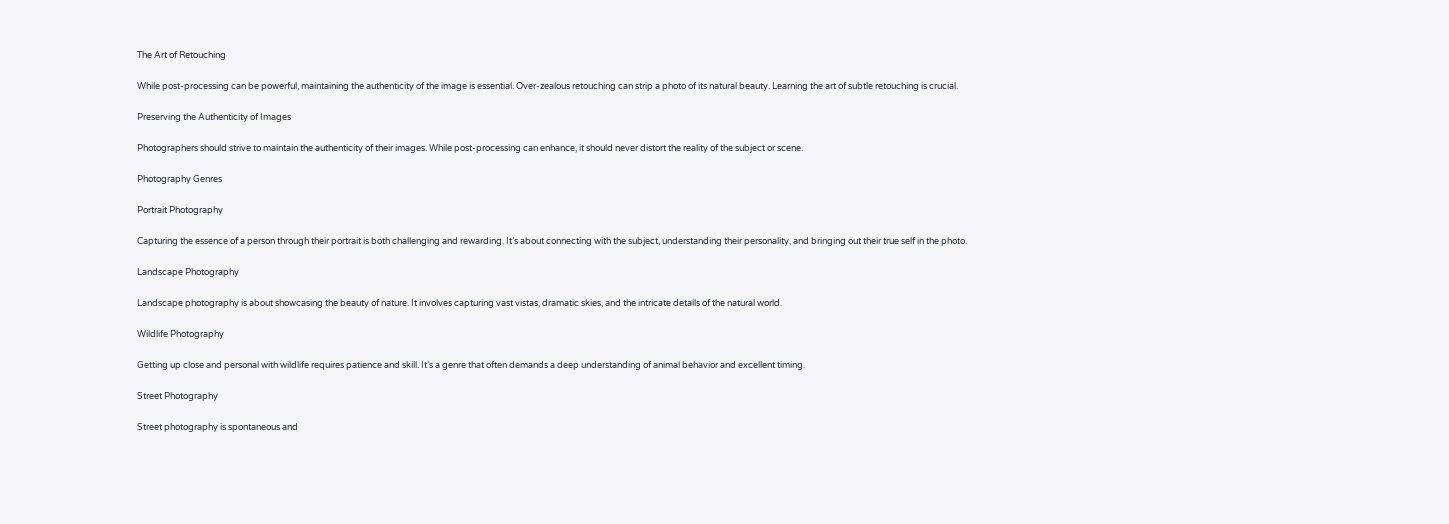The Art of Retouching

While post-processing can be powerful, maintaining the authenticity of the image is essential. Over-zealous retouching can strip a photo of its natural beauty. Learning the art of subtle retouching is crucial.

Preserving the Authenticity of Images

Photographers should strive to maintain the authenticity of their images. While post-processing can enhance, it should never distort the reality of the subject or scene.

Photography Genres

Portrait Photography

Capturing the essence of a person through their portrait is both challenging and rewarding. It’s about connecting with the subject, understanding their personality, and bringing out their true self in the photo.

Landscape Photography

Landscape photography is about showcasing the beauty of nature. It involves capturing vast vistas, dramatic skies, and the intricate details of the natural world.

Wildlife Photography

Getting up close and personal with wildlife requires patience and skill. It’s a genre that often demands a deep understanding of animal behavior and excellent timing.

Street Photography

Street photography is spontaneous and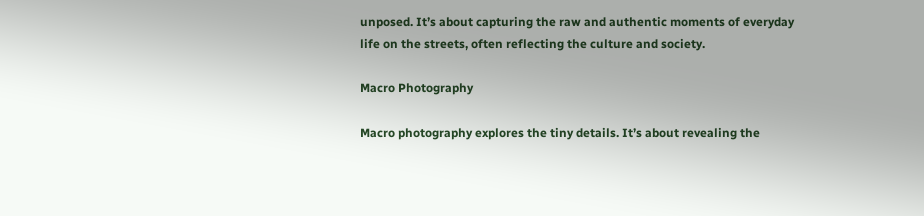unposed. It’s about capturing the raw and authentic moments of everyday life on the streets, often reflecting the culture and society.

Macro Photography

Macro photography explores the tiny details. It’s about revealing the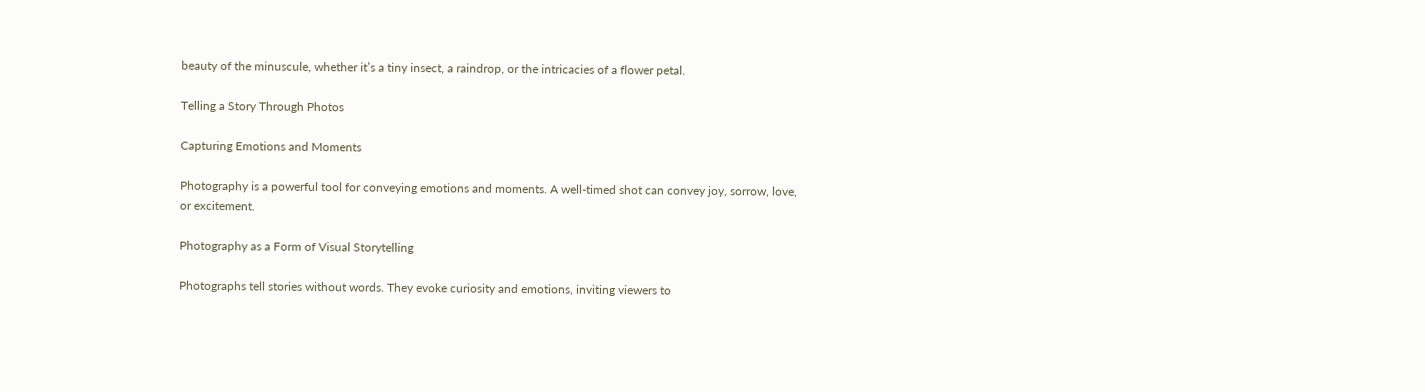beauty of the minuscule, whether it’s a tiny insect, a raindrop, or the intricacies of a flower petal.

Telling a Story Through Photos

Capturing Emotions and Moments

Photography is a powerful tool for conveying emotions and moments. A well-timed shot can convey joy, sorrow, love, or excitement.

Photography as a Form of Visual Storytelling

Photographs tell stories without words. They evoke curiosity and emotions, inviting viewers to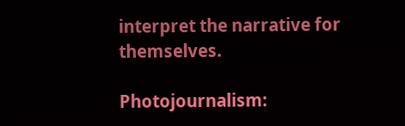interpret the narrative for themselves.

Photojournalism: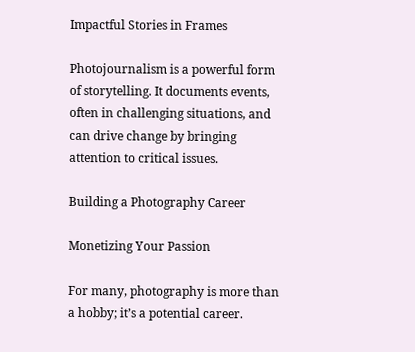Impactful Stories in Frames

Photojournalism is a powerful form of storytelling. It documents events, often in challenging situations, and can drive change by bringing attention to critical issues.

Building a Photography Career

Monetizing Your Passion

For many, photography is more than a hobby; it’s a potential career.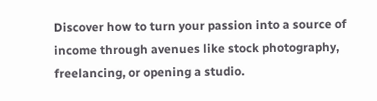Discover how to turn your passion into a source of income through avenues like stock photography, freelancing, or opening a studio.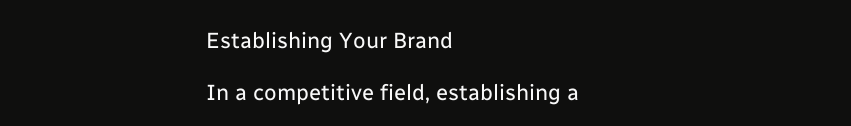Establishing Your Brand

In a competitive field, establishing a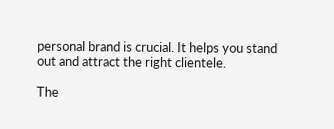personal brand is crucial. It helps you stand out and attract the right clientele.

The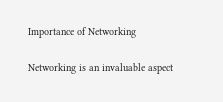Importance of Networking

Networking is an invaluable aspect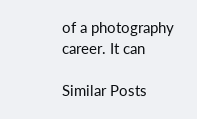of a photography career. It can

Similar Posts